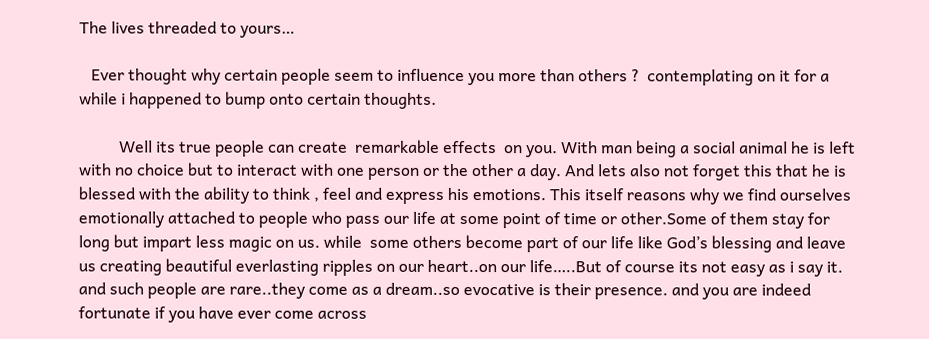The lives threaded to yours…

   Ever thought why certain people seem to influence you more than others ?  contemplating on it for a while i happened to bump onto certain thoughts.

          Well its true people can create  remarkable effects  on you. With man being a social animal he is left with no choice but to interact with one person or the other a day. And lets also not forget this that he is blessed with the ability to think , feel and express his emotions. This itself reasons why we find ourselves emotionally attached to people who pass our life at some point of time or other.Some of them stay for long but impart less magic on us. while  some others become part of our life like God’s blessing and leave us creating beautiful everlasting ripples on our heart..on our life…..But of course its not easy as i say it. and such people are rare..they come as a dream..so evocative is their presence. and you are indeed fortunate if you have ever come across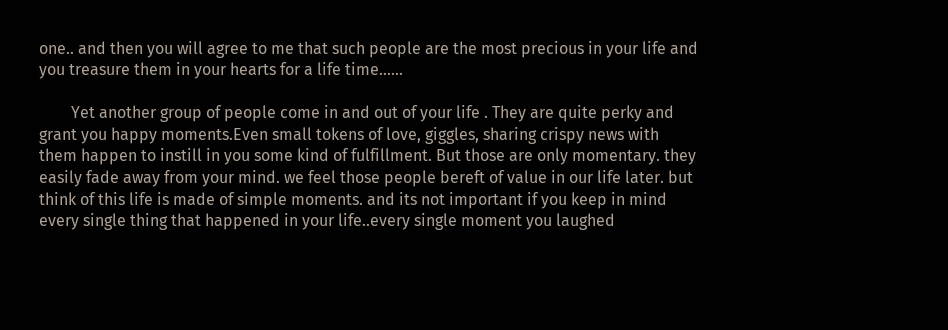one.. and then you will agree to me that such people are the most precious in your life and you treasure them in your hearts for a life time……

        Yet another group of people come in and out of your life . They are quite perky and grant you happy moments.Even small tokens of love, giggles, sharing crispy news with them happen to instill in you some kind of fulfillment. But those are only momentary. they easily fade away from your mind. we feel those people bereft of value in our life later. but think of this life is made of simple moments. and its not important if you keep in mind every single thing that happened in your life..every single moment you laughed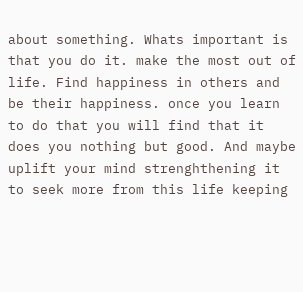about something. Whats important is that you do it. make the most out of life. Find happiness in others and be their happiness. once you learn to do that you will find that it does you nothing but good. And maybe uplift your mind strenghthening it to seek more from this life keeping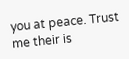you at peace. Trust me their is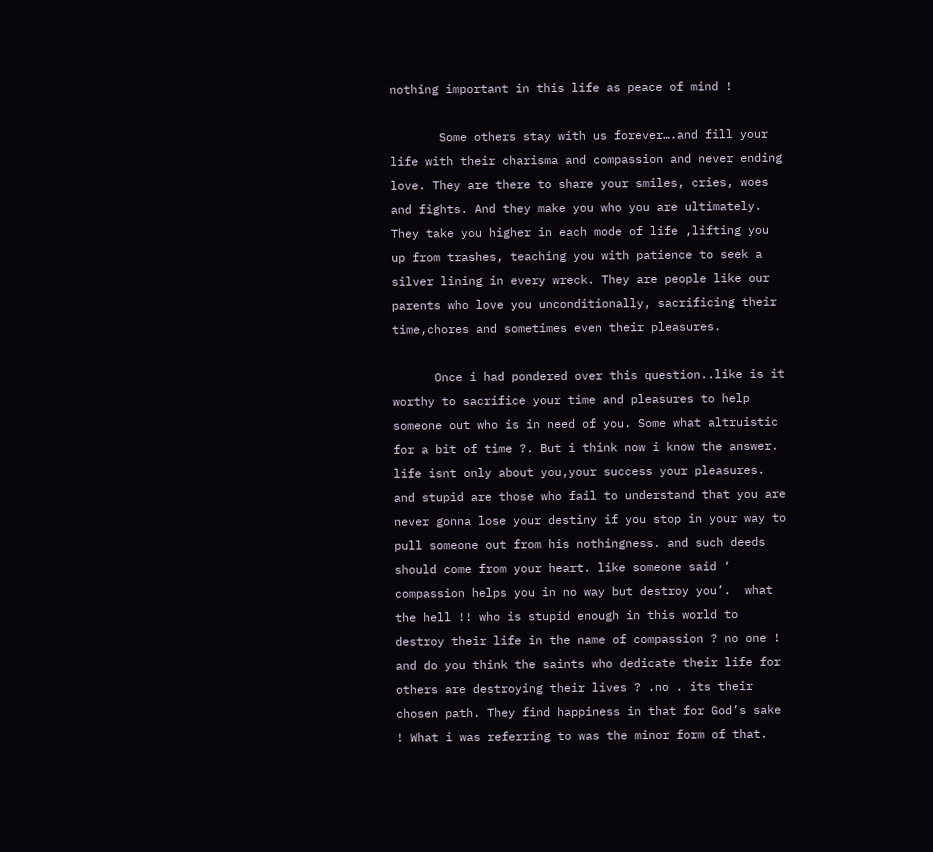nothing important in this life as peace of mind !

       Some others stay with us forever….and fill your life with their charisma and compassion and never ending love. They are there to share your smiles, cries, woes and fights. And they make you who you are ultimately. They take you higher in each mode of life ,lifting you up from trashes, teaching you with patience to seek a silver lining in every wreck. They are people like our parents who love you unconditionally, sacrificing their time,chores and sometimes even their pleasures.

      Once i had pondered over this question..like is it worthy to sacrifice your time and pleasures to help someone out who is in need of you. Some what altruistic for a bit of time ?. But i think now i know the answer. life isnt only about you,your success your pleasures. and stupid are those who fail to understand that you are never gonna lose your destiny if you stop in your way to pull someone out from his nothingness. and such deeds should come from your heart. like someone said ‘ compassion helps you in no way but destroy you’.  what the hell !! who is stupid enough in this world to destroy their life in the name of compassion ? no one ! and do you think the saints who dedicate their life for others are destroying their lives ? .no . its their chosen path. They find happiness in that for God’s sake ! What i was referring to was the minor form of that.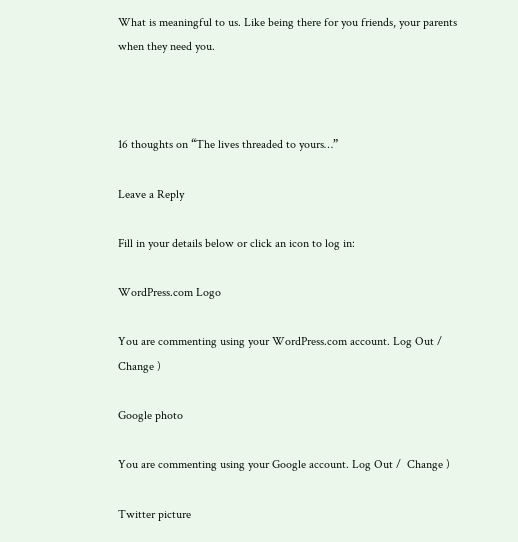What is meaningful to us. Like being there for you friends, your parents when they need you.



16 thoughts on “The lives threaded to yours…”

Leave a Reply

Fill in your details below or click an icon to log in:

WordPress.com Logo

You are commenting using your WordPress.com account. Log Out /  Change )

Google photo

You are commenting using your Google account. Log Out /  Change )

Twitter picture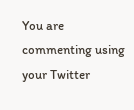You are commenting using your Twitter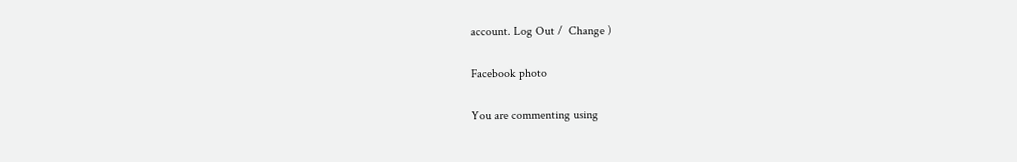account. Log Out /  Change )

Facebook photo

You are commenting using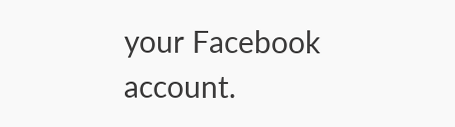your Facebook account.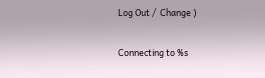Log Out /  Change )

Connecting to %s